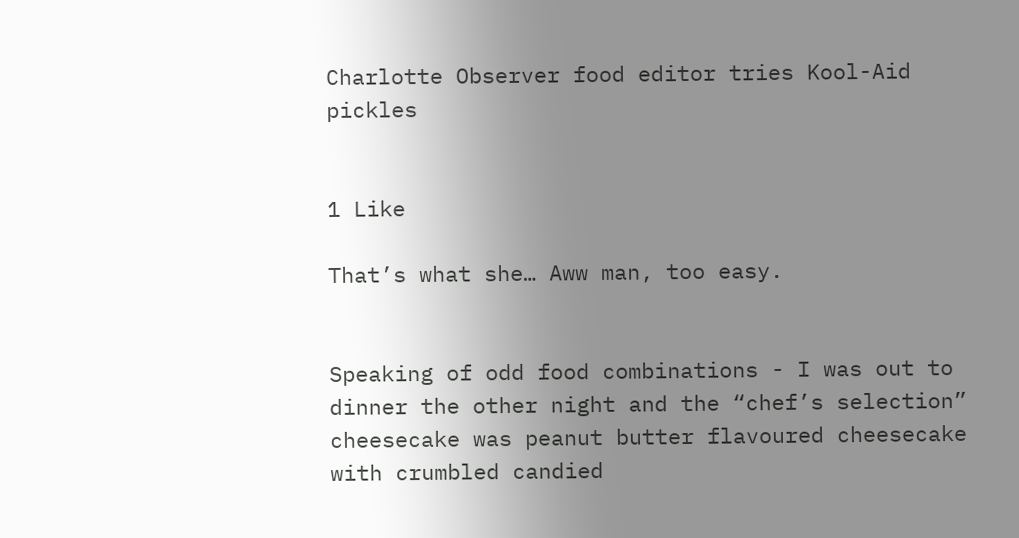Charlotte Observer food editor tries Kool-Aid pickles


1 Like

That’s what she… Aww man, too easy.


Speaking of odd food combinations - I was out to dinner the other night and the “chef’s selection” cheesecake was peanut butter flavoured cheesecake with crumbled candied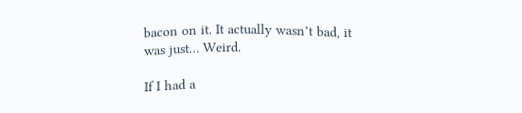bacon on it. It actually wasn’t bad, it was just… Weird.

If I had a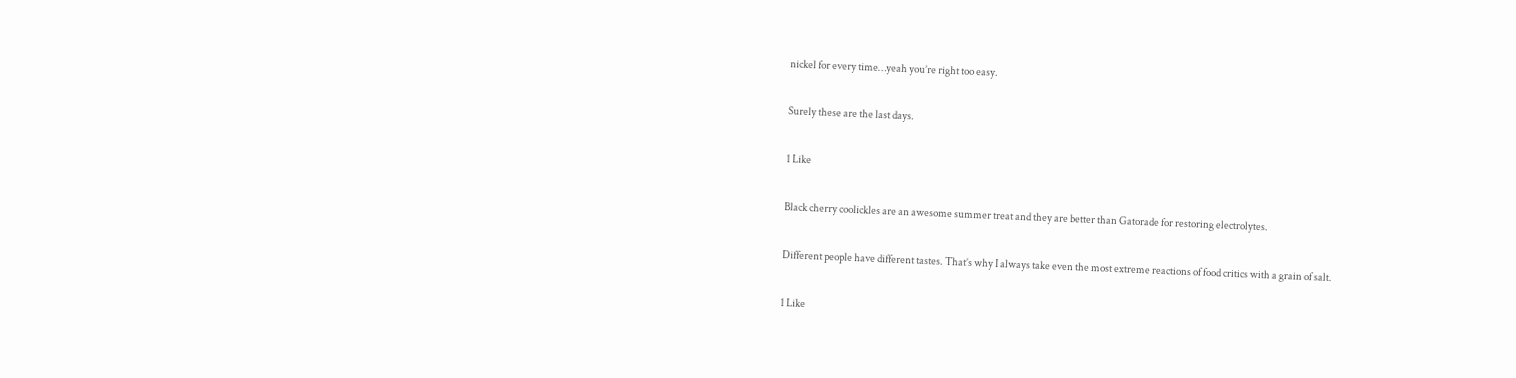nickel for every time…yeah you’re right too easy.

Surely these are the last days.

1 Like

Black cherry coolickles are an awesome summer treat and they are better than Gatorade for restoring electrolytes.

Different people have different tastes. That’s why I always take even the most extreme reactions of food critics with a grain of salt.

1 Like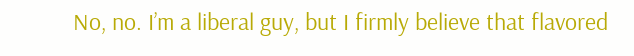No, no. I’m a liberal guy, but I firmly believe that flavored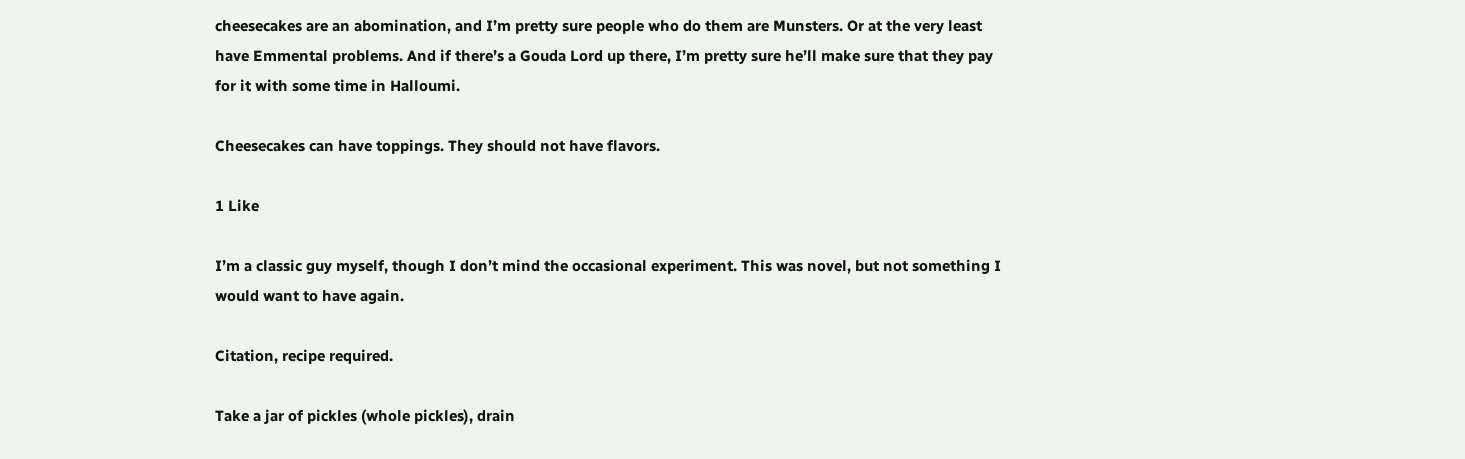cheesecakes are an abomination, and I’m pretty sure people who do them are Munsters. Or at the very least have Emmental problems. And if there’s a Gouda Lord up there, I’m pretty sure he’ll make sure that they pay for it with some time in Halloumi.

Cheesecakes can have toppings. They should not have flavors.

1 Like

I’m a classic guy myself, though I don’t mind the occasional experiment. This was novel, but not something I would want to have again.

Citation, recipe required.

Take a jar of pickles (whole pickles), drain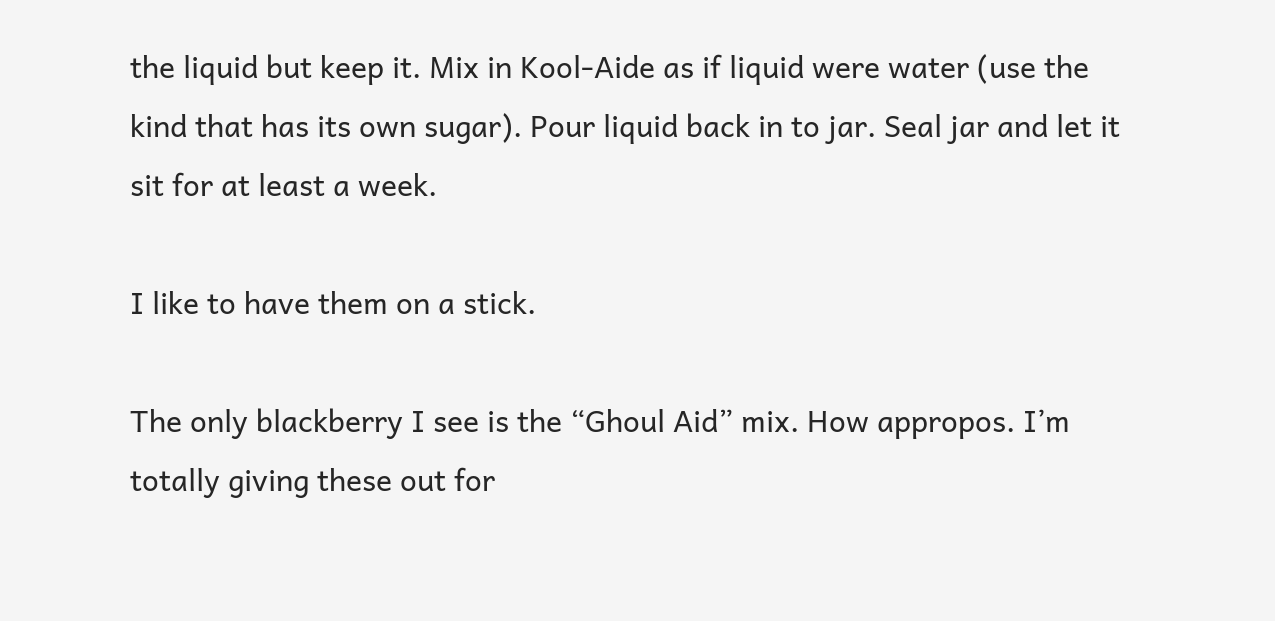the liquid but keep it. Mix in Kool-Aide as if liquid were water (use the kind that has its own sugar). Pour liquid back in to jar. Seal jar and let it sit for at least a week.

I like to have them on a stick.

The only blackberry I see is the “Ghoul Aid” mix. How appropos. I’m totally giving these out for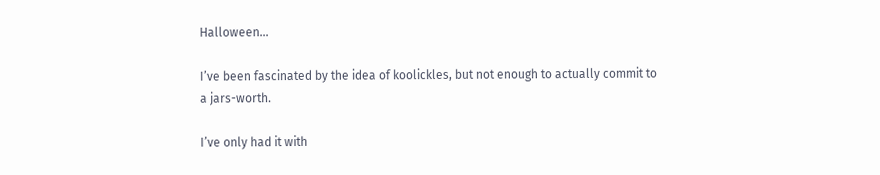Halloween…

I’ve been fascinated by the idea of koolickles, but not enough to actually commit to a jars-worth.

I’ve only had it with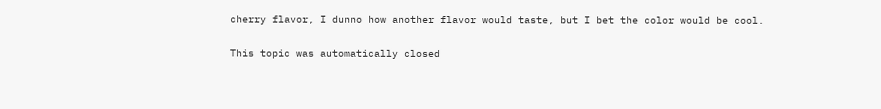cherry flavor, I dunno how another flavor would taste, but I bet the color would be cool.

This topic was automatically closed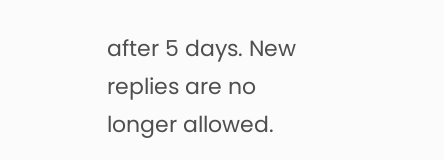after 5 days. New replies are no longer allowed.